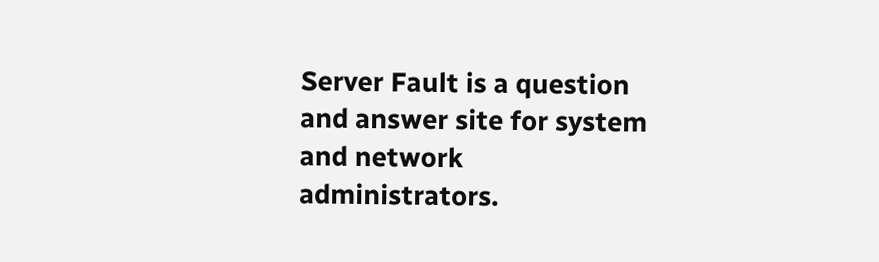Server Fault is a question and answer site for system and network administrators.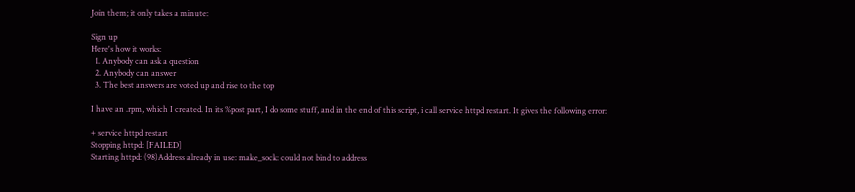Join them; it only takes a minute:

Sign up
Here's how it works:
  1. Anybody can ask a question
  2. Anybody can answer
  3. The best answers are voted up and rise to the top

I have an .rpm, which I created. In its %post part, I do some stuff, and in the end of this script, i call service httpd restart. It gives the following error:

+ service httpd restart
Stopping httpd: [FAILED]
Starting httpd: (98)Address already in use: make_sock: could not bind to address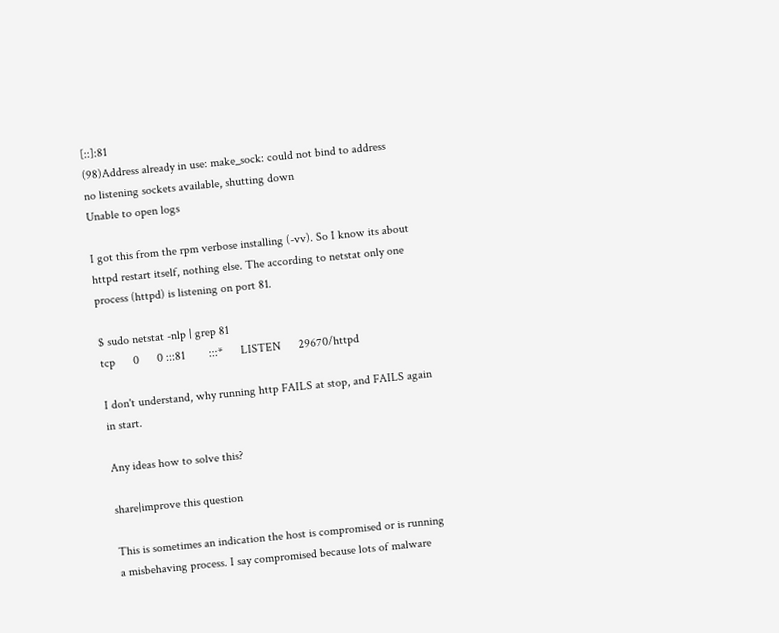[::]:81
(98)Address already in use: make_sock: could not bind to address
no listening sockets available, shutting down
Unable to open logs

I got this from the rpm verbose installing (-vv). So I know its about httpd restart itself, nothing else. The according to netstat only one process (httpd) is listening on port 81.

$ sudo netstat -nlp | grep 81
tcp      0      0 :::81        :::*      LISTEN      29670/httpd

I don't understand, why running http FAILS at stop, and FAILS again in start.

Any ideas how to solve this?

share|improve this question

This is sometimes an indication the host is compromised or is running a misbehaving process. I say compromised because lots of malware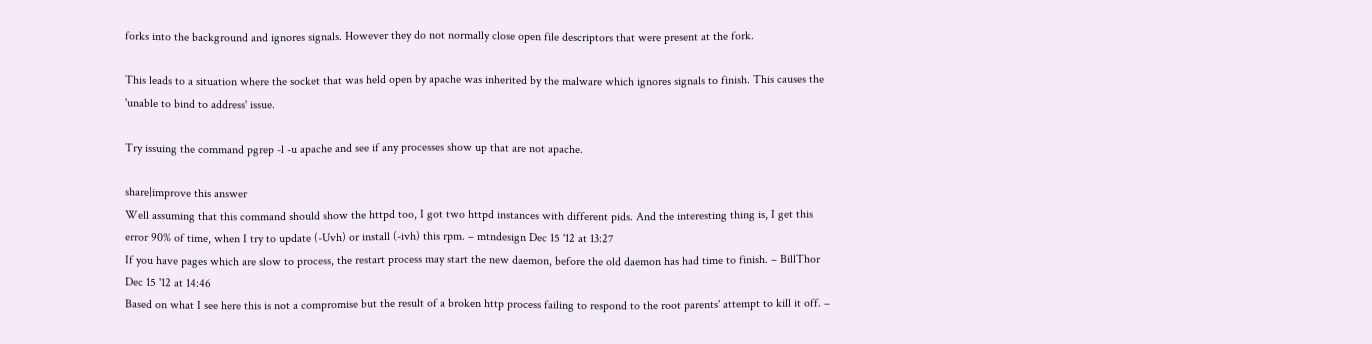forks into the background and ignores signals. However they do not normally close open file descriptors that were present at the fork.

This leads to a situation where the socket that was held open by apache was inherited by the malware which ignores signals to finish. This causes the 'unable to bind to address' issue.

Try issuing the command pgrep -l -u apache and see if any processes show up that are not apache.

share|improve this answer
Well assuming that this command should show the httpd too, I got two httpd instances with different pids. And the interesting thing is, I get this error 90% of time, when I try to update (-Uvh) or install (-ivh) this rpm. – mtndesign Dec 15 '12 at 13:27
If you have pages which are slow to process, the restart process may start the new daemon, before the old daemon has had time to finish. – BillThor Dec 15 '12 at 14:46
Based on what I see here this is not a compromise but the result of a broken http process failing to respond to the root parents' attempt to kill it off. –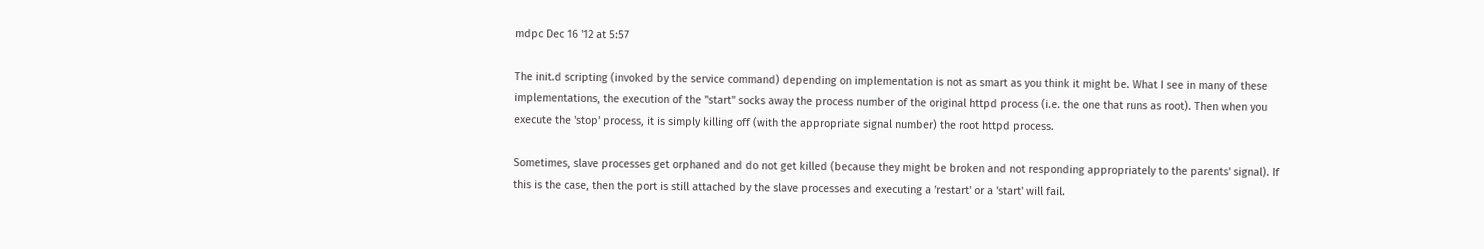mdpc Dec 16 '12 at 5:57

The init.d scripting (invoked by the service command) depending on implementation is not as smart as you think it might be. What I see in many of these implementations, the execution of the "start" socks away the process number of the original httpd process (i.e. the one that runs as root). Then when you execute the 'stop' process, it is simply killing off (with the appropriate signal number) the root httpd process.

Sometimes, slave processes get orphaned and do not get killed (because they might be broken and not responding appropriately to the parents' signal). If this is the case, then the port is still attached by the slave processes and executing a 'restart' or a 'start' will fail.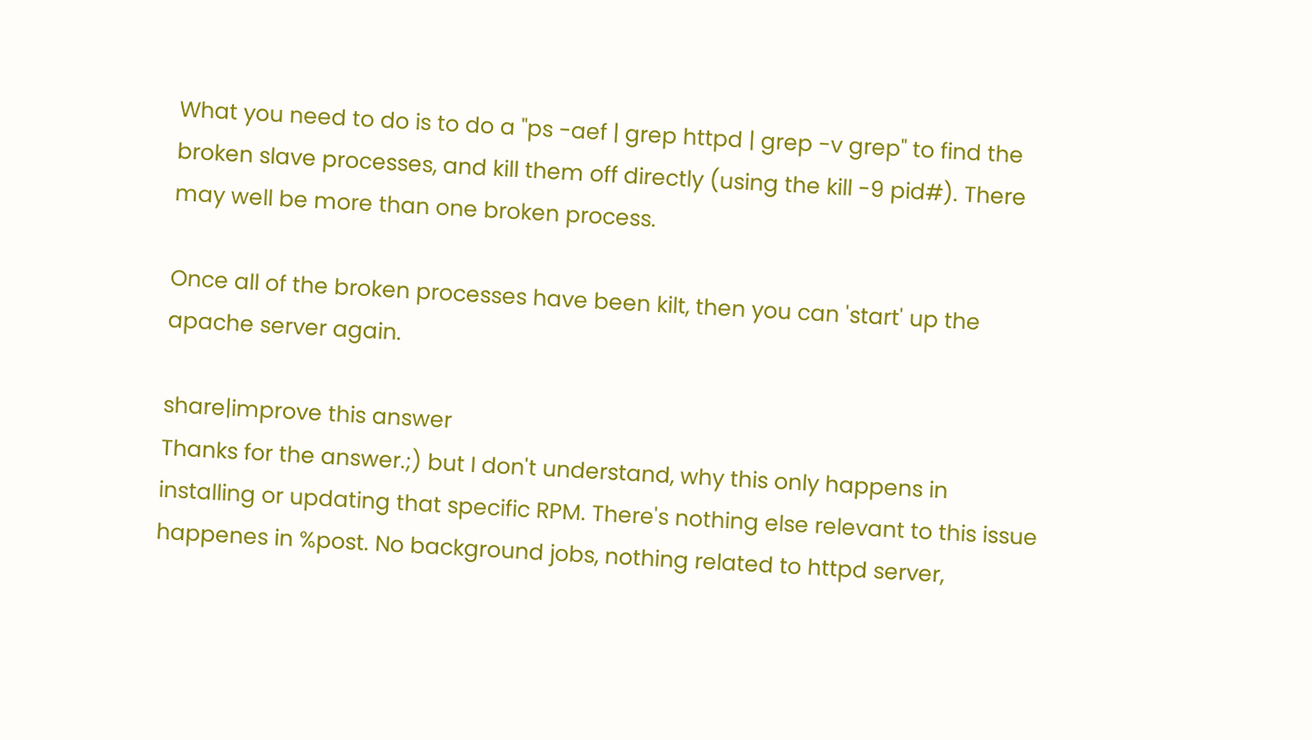What you need to do is to do a "ps -aef | grep httpd | grep -v grep" to find the broken slave processes, and kill them off directly (using the kill -9 pid#). There may well be more than one broken process.

Once all of the broken processes have been kilt, then you can 'start' up the apache server again.

share|improve this answer
Thanks for the answer.;) but I don't understand, why this only happens in installing or updating that specific RPM. There's nothing else relevant to this issue happenes in %post. No background jobs, nothing related to httpd server,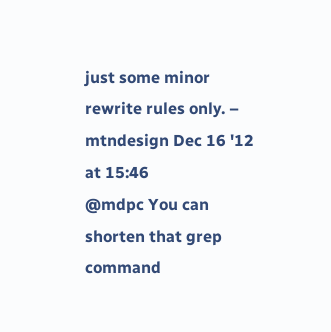just some minor rewrite rules only. – mtndesign Dec 16 '12 at 15:46
@mdpc You can shorten that grep command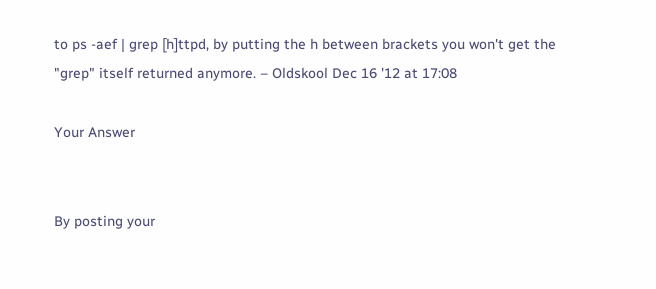to ps -aef | grep [h]ttpd, by putting the h between brackets you won't get the "grep" itself returned anymore. – Oldskool Dec 16 '12 at 17:08

Your Answer


By posting your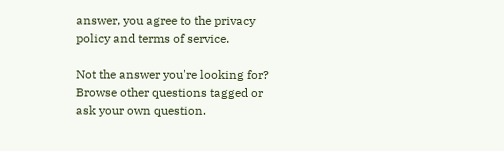answer, you agree to the privacy policy and terms of service.

Not the answer you're looking for? Browse other questions tagged or ask your own question.